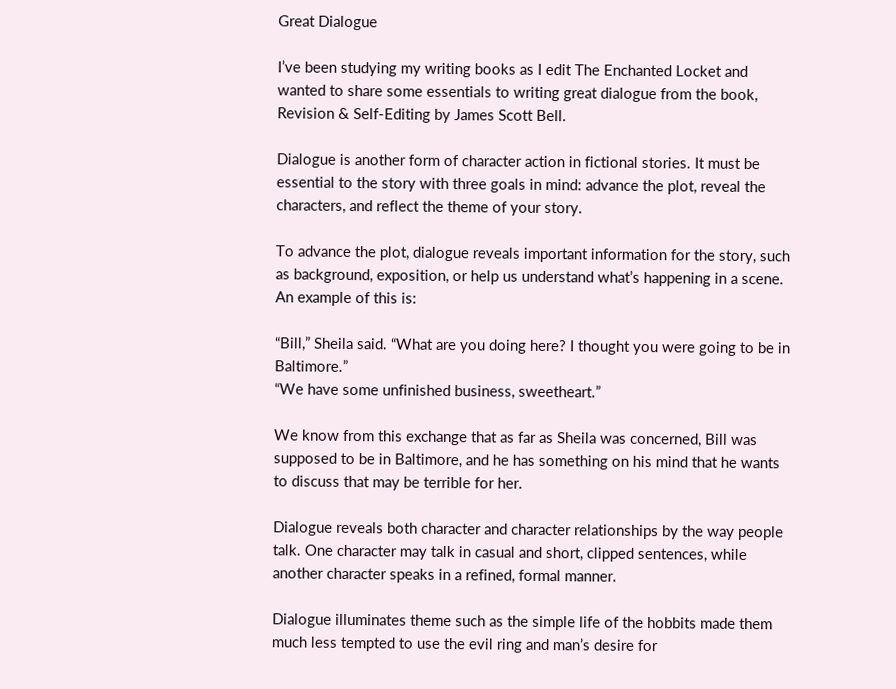Great Dialogue

I’ve been studying my writing books as I edit The Enchanted Locket and wanted to share some essentials to writing great dialogue from the book, Revision & Self-Editing by James Scott Bell.

Dialogue is another form of character action in fictional stories. It must be essential to the story with three goals in mind: advance the plot, reveal the characters, and reflect the theme of your story.

To advance the plot, dialogue reveals important information for the story, such as background, exposition, or help us understand what’s happening in a scene. An example of this is:

“Bill,” Sheila said. “What are you doing here? I thought you were going to be in Baltimore.”
“We have some unfinished business, sweetheart.”

We know from this exchange that as far as Sheila was concerned, Bill was supposed to be in Baltimore, and he has something on his mind that he wants to discuss that may be terrible for her.

Dialogue reveals both character and character relationships by the way people talk. One character may talk in casual and short, clipped sentences, while another character speaks in a refined, formal manner.

Dialogue illuminates theme such as the simple life of the hobbits made them much less tempted to use the evil ring and man’s desire for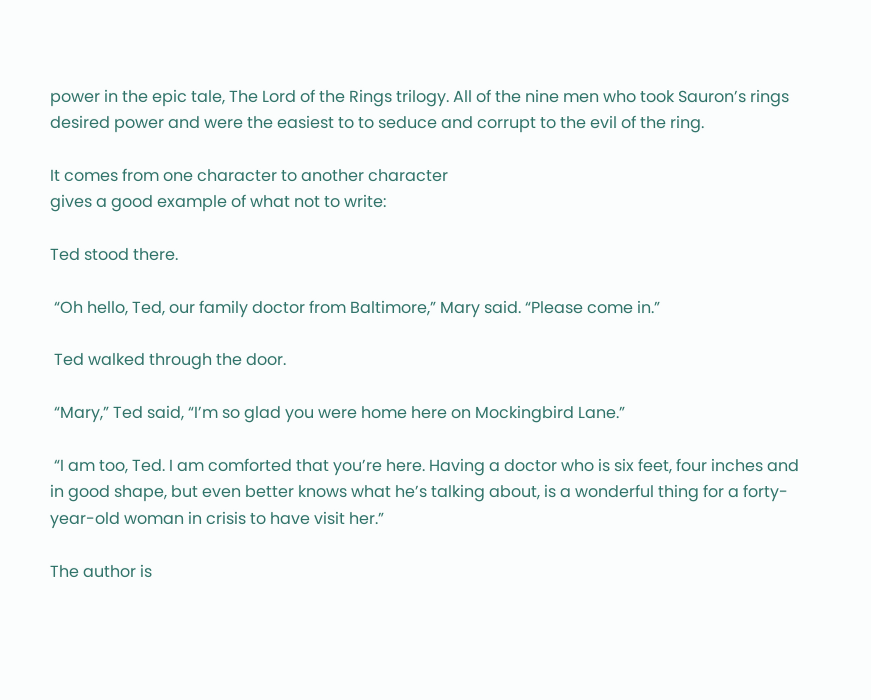power in the epic tale, The Lord of the Rings trilogy. All of the nine men who took Sauron’s rings desired power and were the easiest to to seduce and corrupt to the evil of the ring.

It comes from one character to another character
gives a good example of what not to write:

Ted stood there.

 “Oh hello, Ted, our family doctor from Baltimore,” Mary said. “Please come in.”

 Ted walked through the door.

 “Mary,” Ted said, “I’m so glad you were home here on Mockingbird Lane.”

 “I am too, Ted. I am comforted that you’re here. Having a doctor who is six feet, four inches and in good shape, but even better knows what he’s talking about, is a wonderful thing for a forty-year-old woman in crisis to have visit her.”

The author is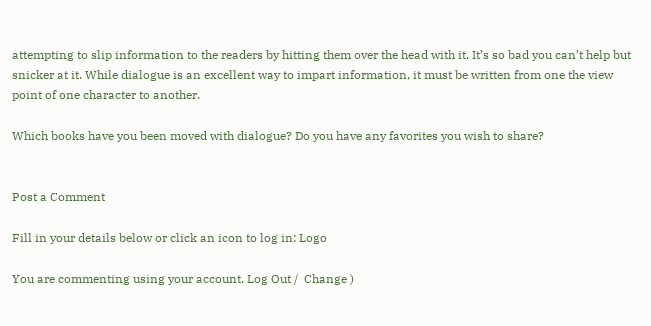attempting to slip information to the readers by hitting them over the head with it. It’s so bad you can’t help but snicker at it. While dialogue is an excellent way to impart information, it must be written from one the view point of one character to another.

Which books have you been moved with dialogue? Do you have any favorites you wish to share?


Post a Comment

Fill in your details below or click an icon to log in: Logo

You are commenting using your account. Log Out /  Change )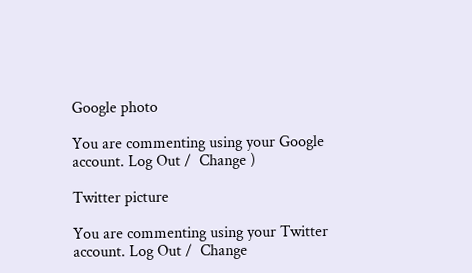Google photo

You are commenting using your Google account. Log Out /  Change )

Twitter picture

You are commenting using your Twitter account. Log Out /  Change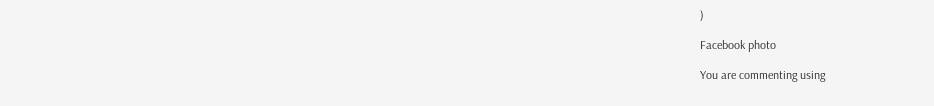)

Facebook photo

You are commenting using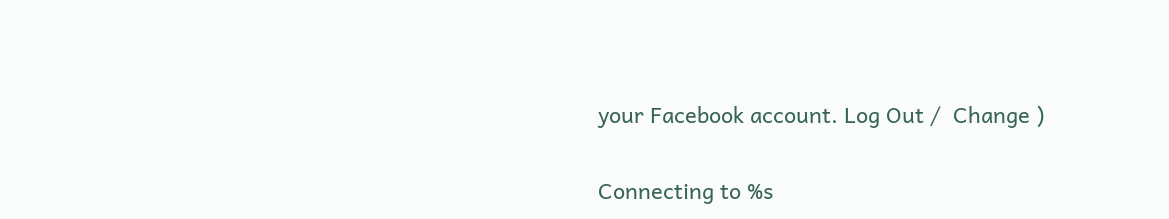your Facebook account. Log Out /  Change )

Connecting to %s